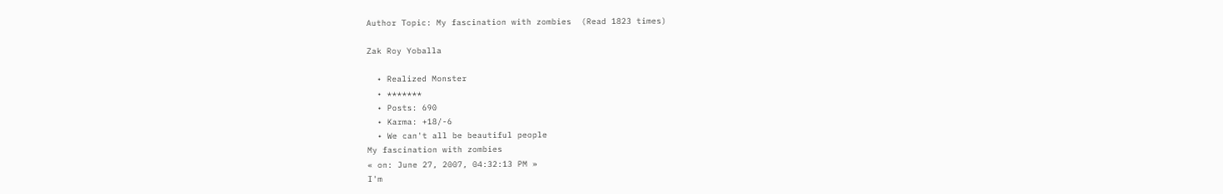Author Topic: My fascination with zombies  (Read 1823 times)

Zak Roy Yoballa

  • Realized Monster
  • *******
  • Posts: 690
  • Karma: +18/-6
  • We can't all be beautiful people
My fascination with zombies
« on: June 27, 2007, 04:32:13 PM »
I'm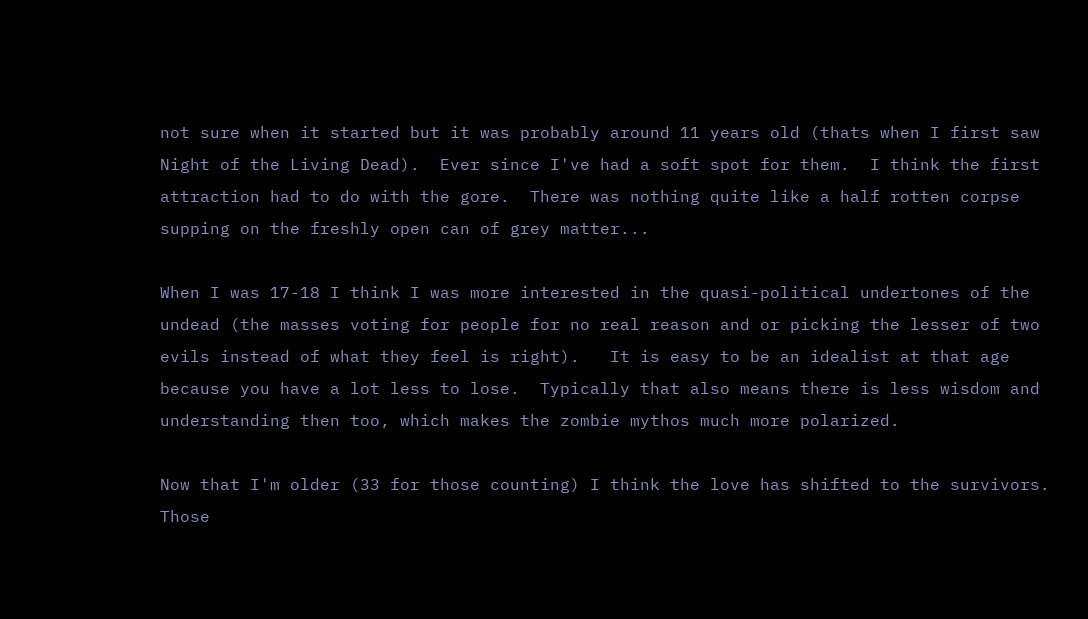not sure when it started but it was probably around 11 years old (thats when I first saw Night of the Living Dead).  Ever since I've had a soft spot for them.  I think the first attraction had to do with the gore.  There was nothing quite like a half rotten corpse supping on the freshly open can of grey matter...

When I was 17-18 I think I was more interested in the quasi-political undertones of the undead (the masses voting for people for no real reason and or picking the lesser of two evils instead of what they feel is right).   It is easy to be an idealist at that age because you have a lot less to lose.  Typically that also means there is less wisdom and understanding then too, which makes the zombie mythos much more polarized.

Now that I'm older (33 for those counting) I think the love has shifted to the survivors.  Those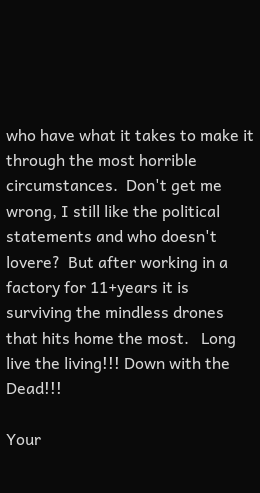who have what it takes to make it through the most horrible circumstances.  Don't get me wrong, I still like the political statements and who doesn't lovere?  But after working in a factory for 11+years it is surviving the mindless drones that hits home the most.   Long live the living!!! Down with the Dead!!!

Your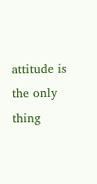attitude is the only thing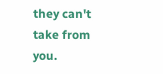they can't take from you.